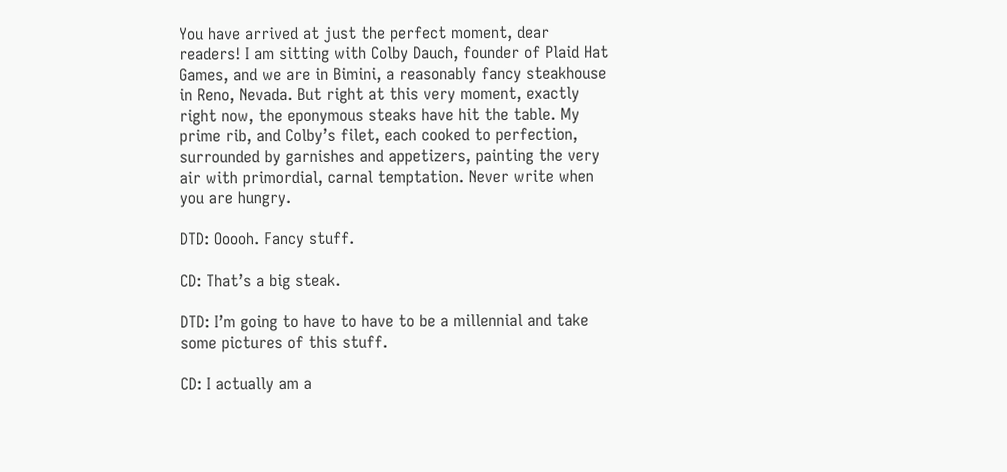You have arrived at just the perfect moment, dear readers! I am sitting with Colby Dauch, founder of Plaid Hat Games, and we are in Bimini, a reasonably fancy steakhouse in Reno, Nevada. But right at this very moment, exactly right now, the eponymous steaks have hit the table. My prime rib, and Colby’s filet, each cooked to perfection, surrounded by garnishes and appetizers, painting the very air with primordial, carnal temptation. Never write when you are hungry.

DTD: Ooooh. Fancy stuff.

CD: That’s a big steak.

DTD: I’m going to have to have to be a millennial and take some pictures of this stuff.

CD: I actually am a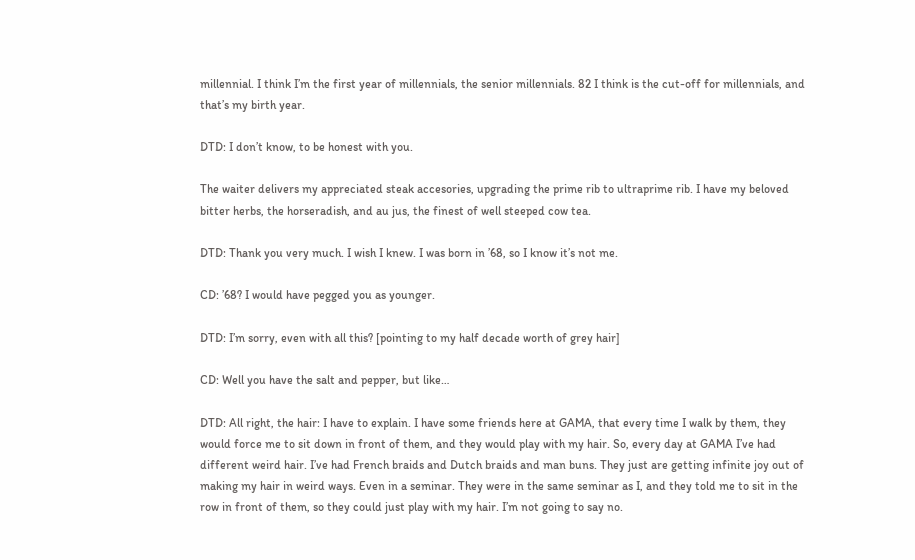millennial. I think I’m the first year of millennials, the senior millennials. 82 I think is the cut-off for millennials, and that’s my birth year.

DTD: I don’t know, to be honest with you.

The waiter delivers my appreciated steak accesories, upgrading the prime rib to ultraprime rib. I have my beloved bitter herbs, the horseradish, and au jus, the finest of well steeped cow tea.

DTD: Thank you very much. I wish I knew. I was born in ’68, so I know it’s not me.

CD: ’68? I would have pegged you as younger.

DTD: I’m sorry, even with all this? [pointing to my half decade worth of grey hair]

CD: Well you have the salt and pepper, but like…

DTD: All right, the hair: I have to explain. I have some friends here at GAMA, that every time I walk by them, they would force me to sit down in front of them, and they would play with my hair. So, every day at GAMA I’ve had different weird hair. I’ve had French braids and Dutch braids and man buns. They just are getting infinite joy out of making my hair in weird ways. Even in a seminar. They were in the same seminar as I, and they told me to sit in the row in front of them, so they could just play with my hair. I’m not going to say no.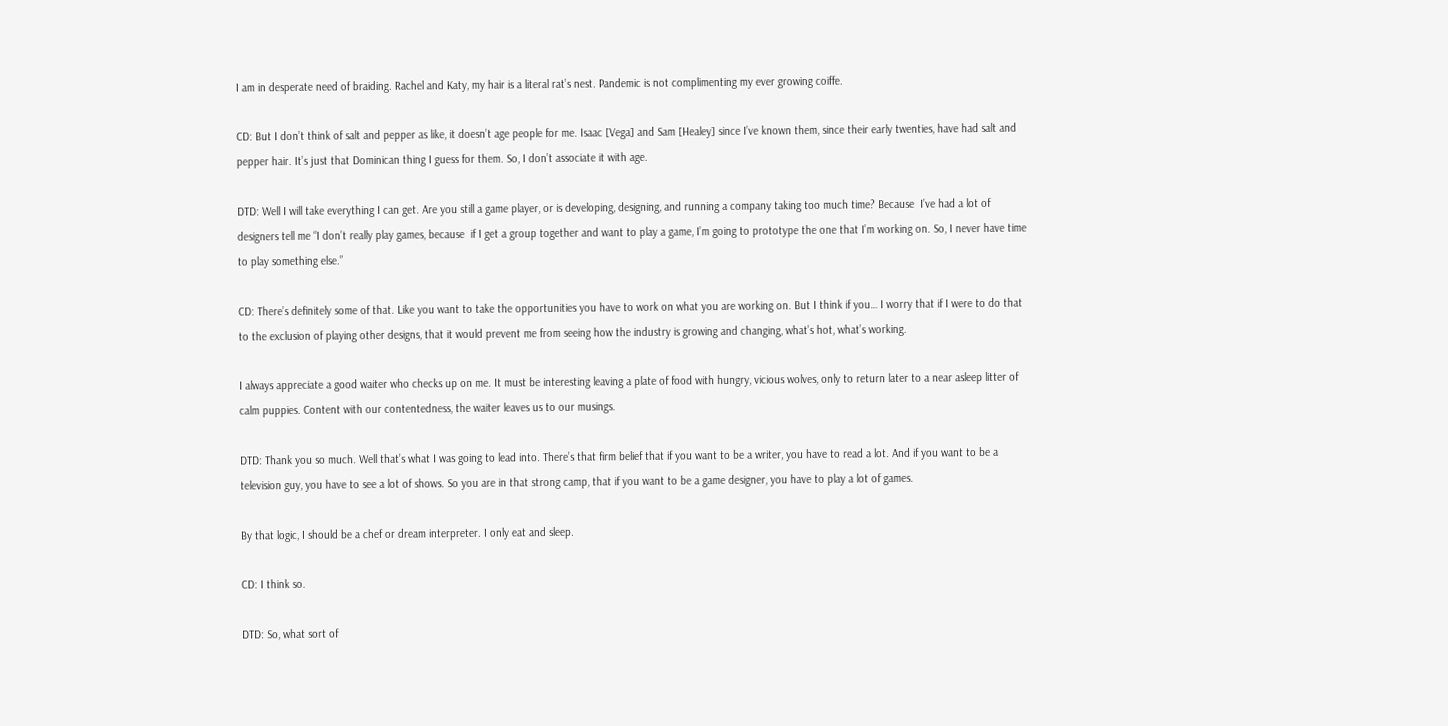I am in desperate need of braiding. Rachel and Katy, my hair is a literal rat’s nest. Pandemic is not complimenting my ever growing coiffe.

CD: But I don’t think of salt and pepper as like, it doesn’t age people for me. Isaac [Vega] and Sam [Healey] since I’ve known them, since their early twenties, have had salt and pepper hair. It’s just that Dominican thing I guess for them. So, I don’t associate it with age.

DTD: Well I will take everything I can get. Are you still a game player, or is developing, designing, and running a company taking too much time? Because  I’ve had a lot of designers tell me “I don’t really play games, because  if I get a group together and want to play a game, I’m going to prototype the one that I’m working on. So, I never have time to play something else.”

CD: There’s definitely some of that. Like you want to take the opportunities you have to work on what you are working on. But I think if you… I worry that if I were to do that to the exclusion of playing other designs, that it would prevent me from seeing how the industry is growing and changing, what’s hot, what’s working.

I always appreciate a good waiter who checks up on me. It must be interesting leaving a plate of food with hungry, vicious wolves, only to return later to a near asleep litter of calm puppies. Content with our contentedness, the waiter leaves us to our musings.

DTD: Thank you so much. Well that’s what I was going to lead into. There’s that firm belief that if you want to be a writer, you have to read a lot. And if you want to be a television guy, you have to see a lot of shows. So you are in that strong camp, that if you want to be a game designer, you have to play a lot of games.

By that logic, I should be a chef or dream interpreter. I only eat and sleep.

CD: I think so.

DTD: So, what sort of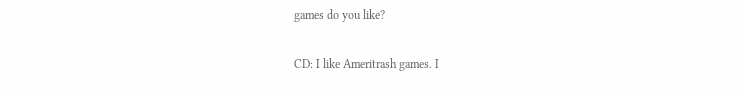games do you like?

CD: I like Ameritrash games. I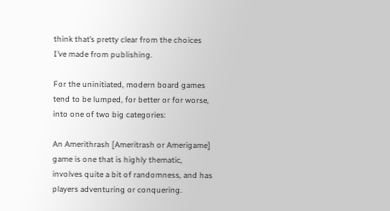think that’s pretty clear from the choices I’ve made from publishing.

For the uninitiated, modern board games tend to be lumped, for better or for worse, into one of two big categories:

An Amerithrash [Ameritrash or Amerigame] game is one that is highly thematic, involves quite a bit of randomness, and has players adventuring or conquering.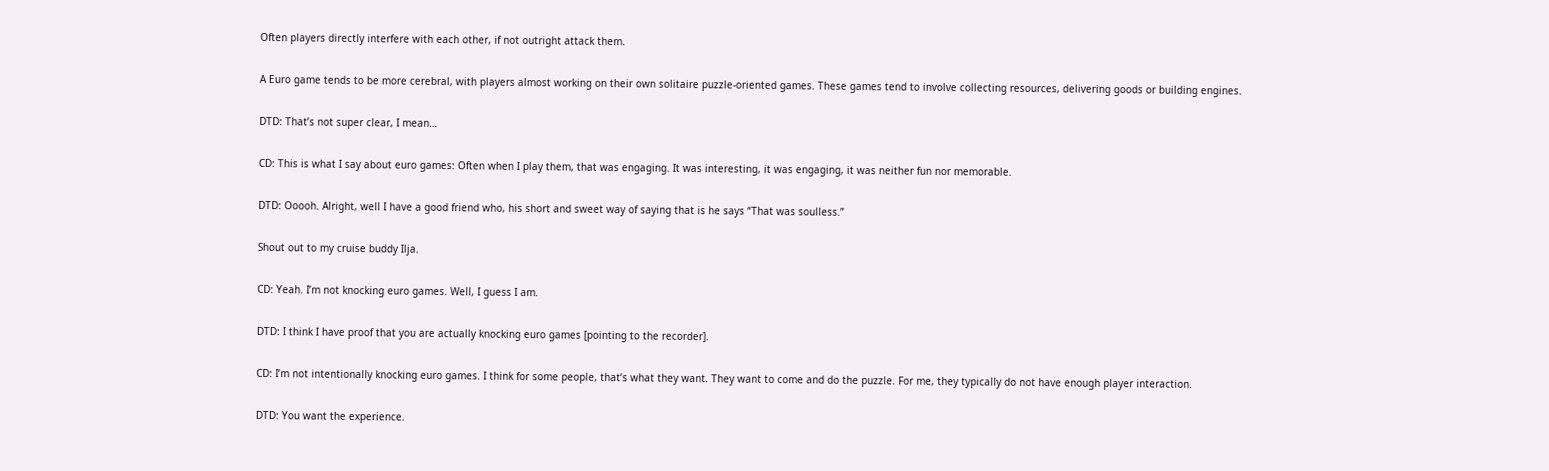Often players directly interfere with each other, if not outright attack them.

A Euro game tends to be more cerebral, with players almost working on their own solitaire puzzle-oriented games. These games tend to involve collecting resources, delivering goods or building engines.

DTD: That’s not super clear, I mean…

CD: This is what I say about euro games: Often when I play them, that was engaging. It was interesting, it was engaging, it was neither fun nor memorable.

DTD: Ooooh. Alright, well I have a good friend who, his short and sweet way of saying that is he says “That was soulless.”

Shout out to my cruise buddy Ilja.

CD: Yeah. I’m not knocking euro games. Well, I guess I am.

DTD: I think I have proof that you are actually knocking euro games [pointing to the recorder].

CD: I’m not intentionally knocking euro games. I think for some people, that’s what they want. They want to come and do the puzzle. For me, they typically do not have enough player interaction.

DTD: You want the experience.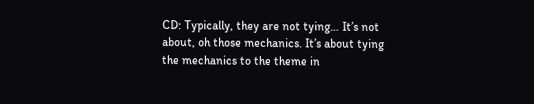CD: Typically, they are not tying… It’s not about, oh those mechanics. It’s about tying the mechanics to the theme in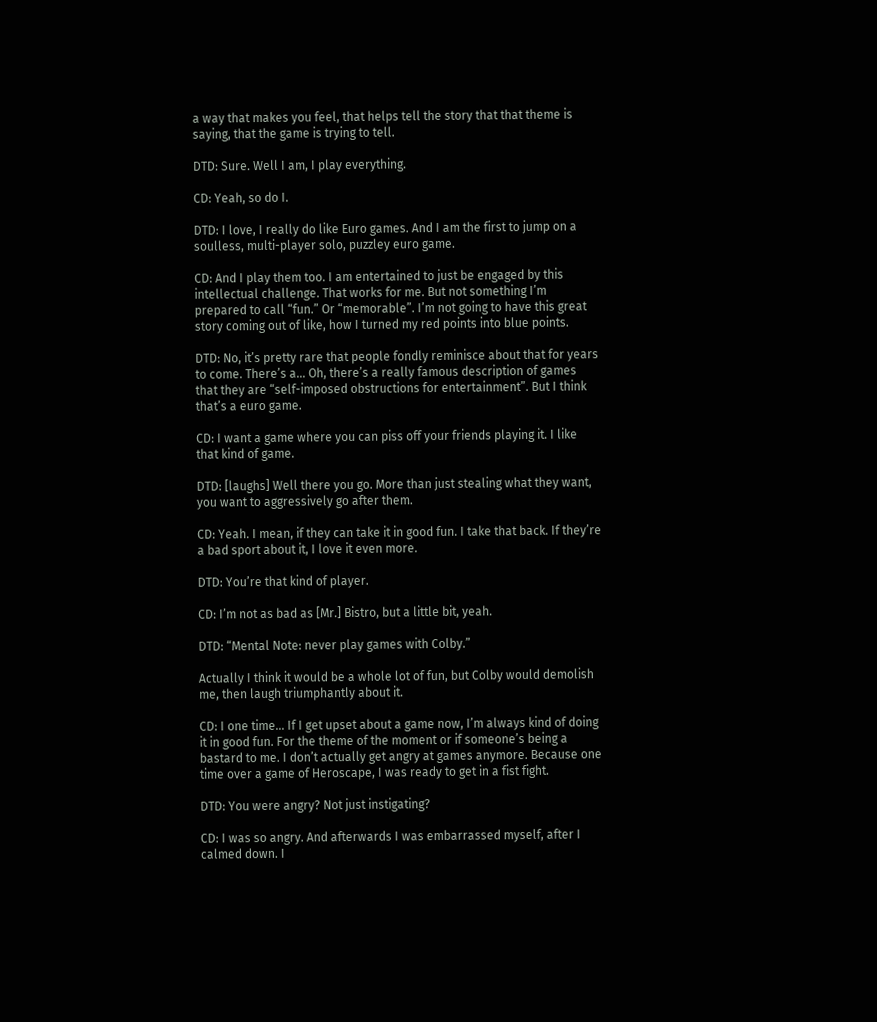a way that makes you feel, that helps tell the story that that theme is saying, that the game is trying to tell.

DTD: Sure. Well I am, I play everything.

CD: Yeah, so do I.

DTD: I love, I really do like Euro games. And I am the first to jump on a soulless, multi-player solo, puzzley euro game.

CD: And I play them too. I am entertained to just be engaged by this intellectual challenge. That works for me. But not something I’m prepared to call “fun.” Or “memorable”. I’m not going to have this great story coming out of like, how I turned my red points into blue points.

DTD: No, it’s pretty rare that people fondly reminisce about that for years to come. There’s a… Oh, there’s a really famous description of games that they are “self-imposed obstructions for entertainment”. But I think that’s a euro game.

CD: I want a game where you can piss off your friends playing it. I like that kind of game.

DTD: [laughs] Well there you go. More than just stealing what they want, you want to aggressively go after them.

CD: Yeah. I mean, if they can take it in good fun. I take that back. If they’re a bad sport about it, I love it even more.

DTD: You’re that kind of player.

CD: I’m not as bad as [Mr.] Bistro, but a little bit, yeah.

DTD: “Mental Note: never play games with Colby.”

Actually I think it would be a whole lot of fun, but Colby would demolish me, then laugh triumphantly about it.

CD: I one time… If I get upset about a game now, I’m always kind of doing it in good fun. For the theme of the moment or if someone’s being a bastard to me. I don’t actually get angry at games anymore. Because one time over a game of Heroscape, I was ready to get in a fist fight.

DTD: You were angry? Not just instigating?

CD: I was so angry. And afterwards I was embarrassed myself, after I calmed down. I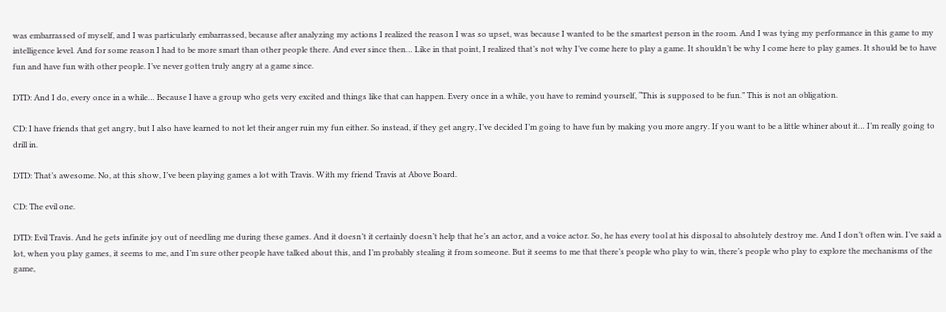was embarrassed of myself, and I was particularly embarrassed, because after analyzing my actions I realized the reason I was so upset, was because I wanted to be the smartest person in the room. And I was tying my performance in this game to my intelligence level. And for some reason I had to be more smart than other people there. And ever since then… Like in that point, I realized that’s not why I’ve come here to play a game. It shouldn’t be why I come here to play games. It should be to have fun and have fun with other people. I’ve never gotten truly angry at a game since.

DTD: And I do, every once in a while… Because I have a group who gets very excited and things like that can happen. Every once in a while, you have to remind yourself, “This is supposed to be fun.” This is not an obligation.

CD: I have friends that get angry, but I also have learned to not let their anger ruin my fun either. So instead, if they get angry, I’ve decided I’m going to have fun by making you more angry. If you want to be a little whiner about it… I’m really going to drill in.

DTD: That’s awesome. No, at this show, I’ve been playing games a lot with Travis. With my friend Travis at Above Board.

CD: The evil one.

DTD: Evil Travis. And he gets infinite joy out of needling me during these games. And it doesn’t it certainly doesn’t help that he’s an actor, and a voice actor. So, he has every tool at his disposal to absolutely destroy me. And I don’t often win. I’ve said a lot, when you play games, it seems to me, and I’m sure other people have talked about this, and I’m probably stealing it from someone. But it seems to me that there’s people who play to win, there’s people who play to explore the mechanisms of the game,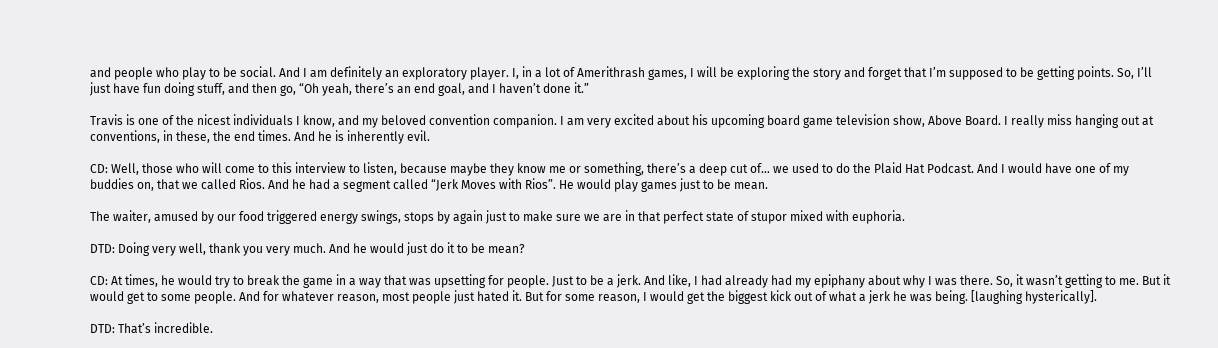and people who play to be social. And I am definitely an exploratory player. I, in a lot of Amerithrash games, I will be exploring the story and forget that I’m supposed to be getting points. So, I’ll just have fun doing stuff, and then go, “Oh yeah, there’s an end goal, and I haven’t done it.”

Travis is one of the nicest individuals I know, and my beloved convention companion. I am very excited about his upcoming board game television show, Above Board. I really miss hanging out at conventions, in these, the end times. And he is inherently evil.

CD: Well, those who will come to this interview to listen, because maybe they know me or something, there’s a deep cut of… we used to do the Plaid Hat Podcast. And I would have one of my buddies on, that we called Rios. And he had a segment called “Jerk Moves with Rios”. He would play games just to be mean.

The waiter, amused by our food triggered energy swings, stops by again just to make sure we are in that perfect state of stupor mixed with euphoria.

DTD: Doing very well, thank you very much. And he would just do it to be mean?

CD: At times, he would try to break the game in a way that was upsetting for people. Just to be a jerk. And like, I had already had my epiphany about why I was there. So, it wasn’t getting to me. But it would get to some people. And for whatever reason, most people just hated it. But for some reason, I would get the biggest kick out of what a jerk he was being. [laughing hysterically].

DTD: That’s incredible.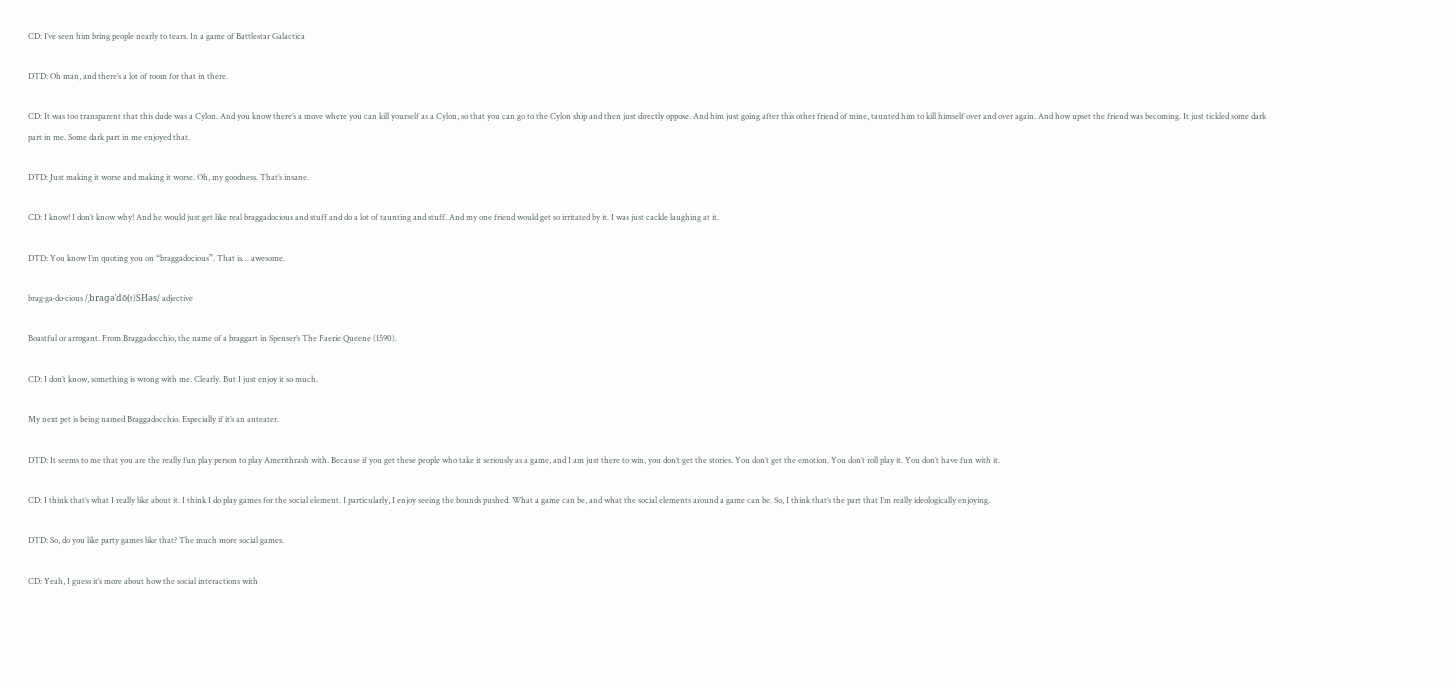CD: I’ve seen him bring people nearly to tears. In a game of Battlestar Galactica

DTD: Oh man, and there’s a lot of room for that in there.

CD: It was too transparent that this dude was a Cylon. And you know there’s a move where you can kill yourself as a Cylon, so that you can go to the Cylon ship and then just directly oppose. And him just going after this other friend of mine, taunted him to kill himself over and over again. And how upset the friend was becoming. It just tickled some dark part in me. Some dark part in me enjoyed that.

DTD: Just making it worse and making it worse. Oh, my goodness. That’s insane.

CD: I know! I don’t know why! And he would just get like real braggadocious and stuff and do a lot of taunting and stuff. And my one friend would get so irritated by it. I was just cackle laughing at it.

DTD: You know I’m quoting you on “braggadocious”. That is… awesome.

brag·ga·do·cious /ˌbraɡəˈdō(t)SHəs/ adjective

Boastful or arrogant. From Braggadocchio, the name of a braggart in Spenser’s The Faerie Queene (1590).

CD: I don’t know, something is wrong with me. Clearly. But I just enjoy it so much.

My next pet is being named Braggadocchio. Especially if it’s an anteater.

DTD: It seems to me that you are the really fun play person to play Amerithrash with. Because if you get these people who take it seriously as a game, and I am just there to win, you don’t get the stories. You don’t get the emotion. You don’t roll play it. You don’t have fun with it.

CD: I think that’s what I really like about it. I think I do play games for the social element. I particularly, I enjoy seeing the bounds pushed. What a game can be, and what the social elements around a game can be. So, I think that’s the part that I’m really ideologically enjoying.

DTD: So, do you like party games like that? The much more social games.

CD: Yeah, I guess it’s more about how the social interactions with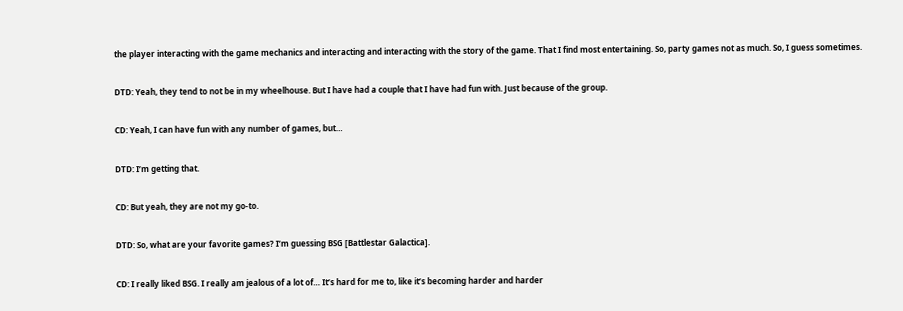the player interacting with the game mechanics and interacting and interacting with the story of the game. That I find most entertaining. So, party games not as much. So, I guess sometimes.

DTD: Yeah, they tend to not be in my wheelhouse. But I have had a couple that I have had fun with. Just because of the group.

CD: Yeah, I can have fun with any number of games, but…

DTD: I’m getting that.

CD: But yeah, they are not my go-to.

DTD: So, what are your favorite games? I’m guessing BSG [Battlestar Galactica].

CD: I really liked BSG. I really am jealous of a lot of… It’s hard for me to, like it’s becoming harder and harder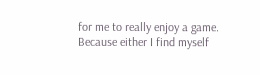for me to really enjoy a game. Because either I find myself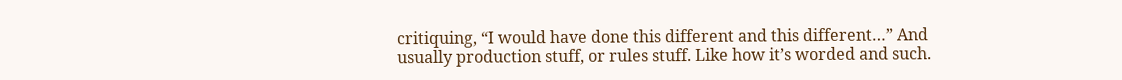critiquing, “I would have done this different and this different…” And usually production stuff, or rules stuff. Like how it’s worded and such.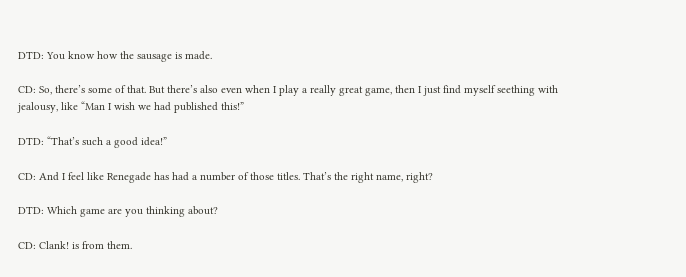DTD: You know how the sausage is made.

CD: So, there’s some of that. But there’s also even when I play a really great game, then I just find myself seething with jealousy, like “Man I wish we had published this!”

DTD: “That’s such a good idea!”

CD: And I feel like Renegade has had a number of those titles. That’s the right name, right?

DTD: Which game are you thinking about?

CD: Clank! is from them.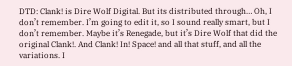DTD: Clank! is Dire Wolf Digital. But its distributed through… Oh, I don’t remember. I’m going to edit it, so I sound really smart, but I don’t remember. Maybe it’s Renegade, but it’s Dire Wolf that did the original Clank!. And Clank! In! Space! and all that stuff, and all the variations. I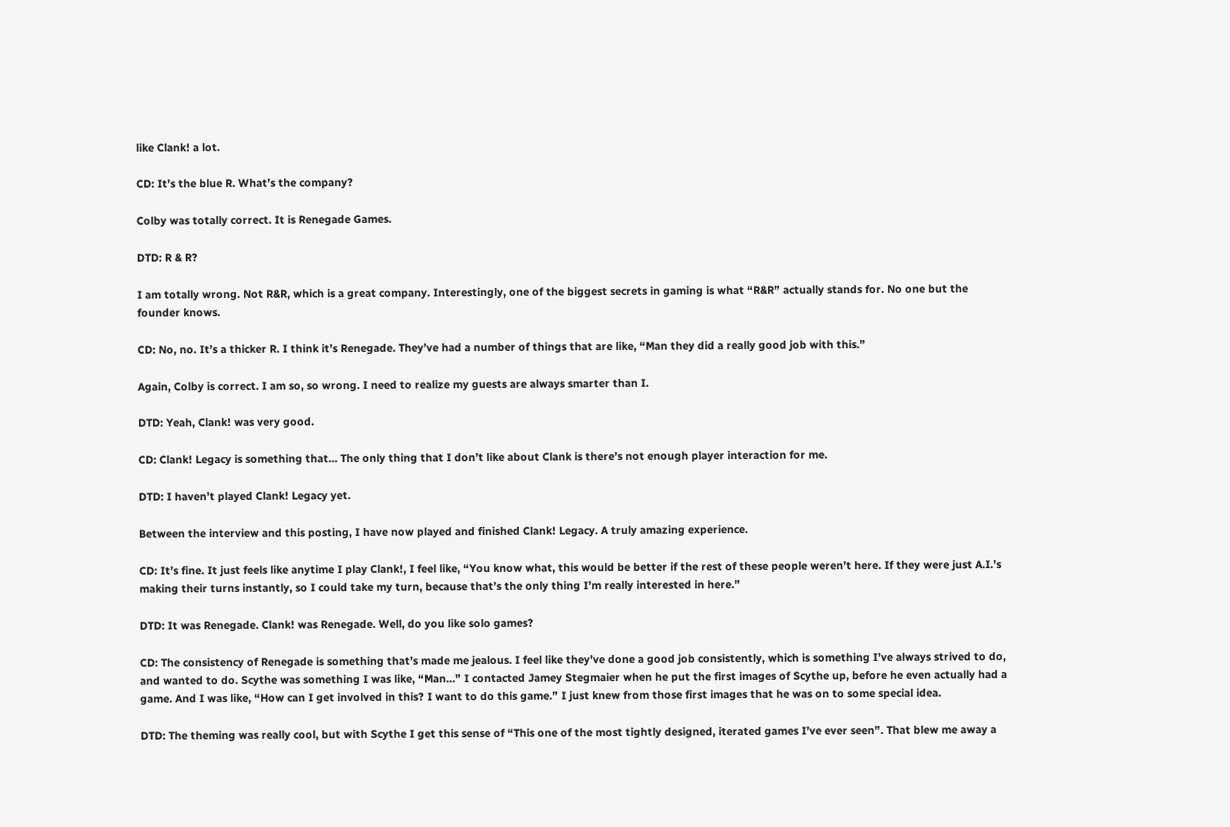like Clank! a lot.

CD: It’s the blue R. What’s the company?

Colby was totally correct. It is Renegade Games.

DTD: R & R?

I am totally wrong. Not R&R, which is a great company. Interestingly, one of the biggest secrets in gaming is what “R&R” actually stands for. No one but the founder knows.

CD: No, no. It’s a thicker R. I think it’s Renegade. They’ve had a number of things that are like, “Man they did a really good job with this.”

Again, Colby is correct. I am so, so wrong. I need to realize my guests are always smarter than I.

DTD: Yeah, Clank! was very good.

CD: Clank! Legacy is something that… The only thing that I don’t like about Clank is there’s not enough player interaction for me.

DTD: I haven’t played Clank! Legacy yet.

Between the interview and this posting, I have now played and finished Clank! Legacy. A truly amazing experience.

CD: It’s fine. It just feels like anytime I play Clank!, I feel like, “You know what, this would be better if the rest of these people weren’t here. If they were just A.I.’s making their turns instantly, so I could take my turn, because that’s the only thing I’m really interested in here.”

DTD: It was Renegade. Clank! was Renegade. Well, do you like solo games?

CD: The consistency of Renegade is something that’s made me jealous. I feel like they’ve done a good job consistently, which is something I’ve always strived to do, and wanted to do. Scythe was something I was like, “Man…” I contacted Jamey Stegmaier when he put the first images of Scythe up, before he even actually had a game. And I was like, “How can I get involved in this? I want to do this game.” I just knew from those first images that he was on to some special idea.

DTD: The theming was really cool, but with Scythe I get this sense of “This one of the most tightly designed, iterated games I’ve ever seen”. That blew me away a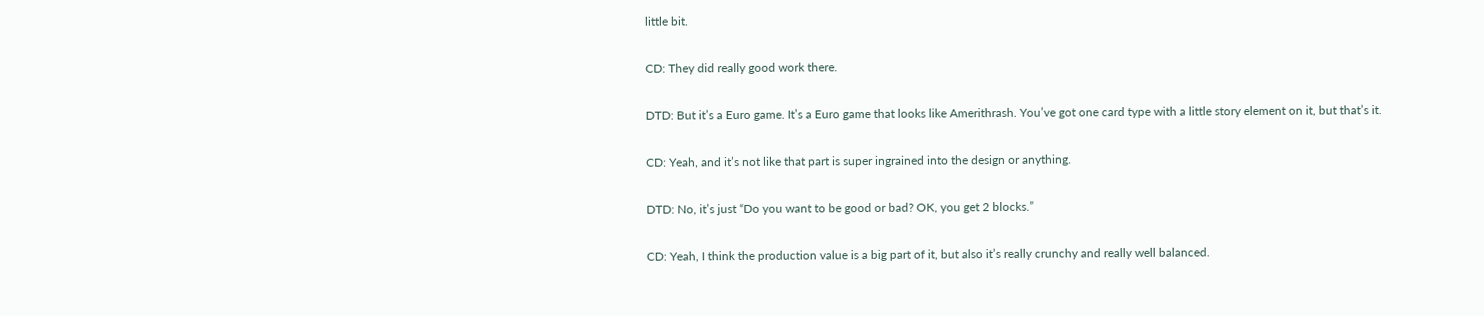little bit.

CD: They did really good work there.

DTD: But it’s a Euro game. It’s a Euro game that looks like Amerithrash. You’ve got one card type with a little story element on it, but that’s it.

CD: Yeah, and it’s not like that part is super ingrained into the design or anything.

DTD: No, it’s just “Do you want to be good or bad? OK, you get 2 blocks.”

CD: Yeah, I think the production value is a big part of it, but also it’s really crunchy and really well balanced.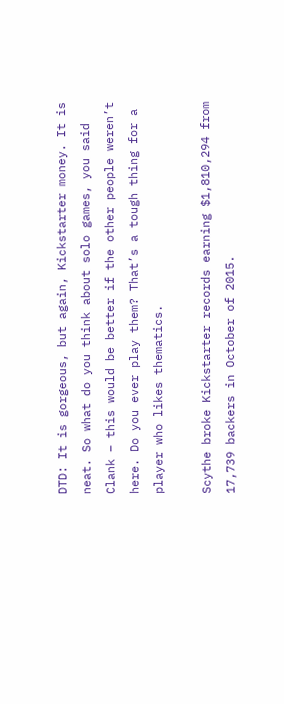DTD: It is gorgeous, but again, Kickstarter money. It is neat. So what do you think about solo games, you said Clank – this would be better if the other people weren’t here. Do you ever play them? That’s a tough thing for a player who likes thematics.

Scythe broke Kickstarter records earning $1,810,294 from 17,739 backers in October of 2015.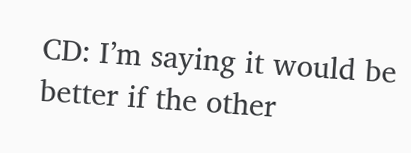CD: I’m saying it would be better if the other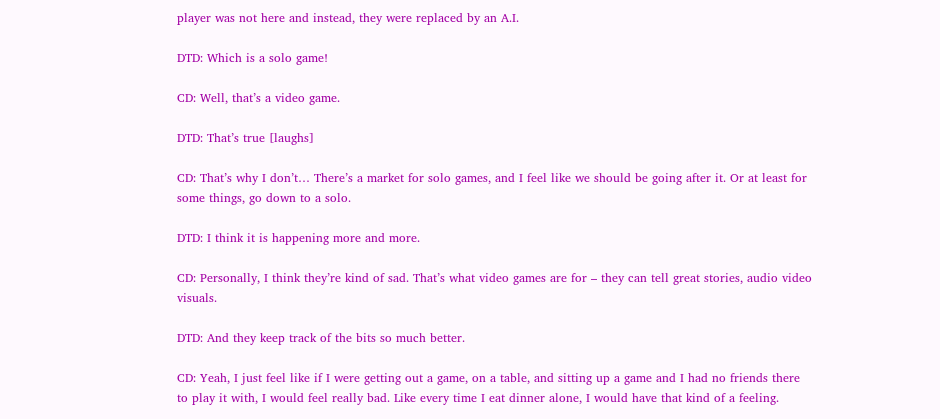player was not here and instead, they were replaced by an A.I.

DTD: Which is a solo game!

CD: Well, that’s a video game.

DTD: That’s true [laughs]

CD: That’s why I don’t… There’s a market for solo games, and I feel like we should be going after it. Or at least for some things, go down to a solo.

DTD: I think it is happening more and more.

CD: Personally, I think they’re kind of sad. That’s what video games are for – they can tell great stories, audio video visuals.

DTD: And they keep track of the bits so much better.

CD: Yeah, I just feel like if I were getting out a game, on a table, and sitting up a game and I had no friends there to play it with, I would feel really bad. Like every time I eat dinner alone, I would have that kind of a feeling.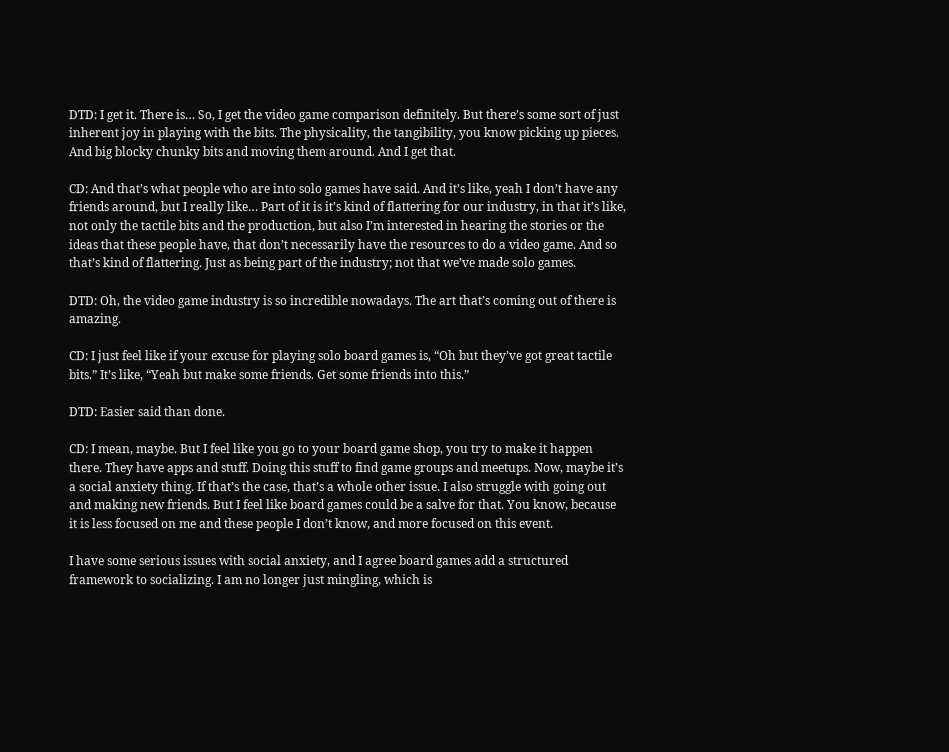DTD: I get it. There is… So, I get the video game comparison definitely. But there’s some sort of just inherent joy in playing with the bits. The physicality, the tangibility, you know picking up pieces. And big blocky chunky bits and moving them around. And I get that.

CD: And that’s what people who are into solo games have said. And it’s like, yeah I don’t have any friends around, but I really like… Part of it is it’s kind of flattering for our industry, in that it’s like, not only the tactile bits and the production, but also I’m interested in hearing the stories or the ideas that these people have, that don’t necessarily have the resources to do a video game. And so that’s kind of flattering. Just as being part of the industry; not that we’ve made solo games.

DTD: Oh, the video game industry is so incredible nowadays. The art that’s coming out of there is amazing.

CD: I just feel like if your excuse for playing solo board games is, “Oh but they’ve got great tactile bits.” It’s like, “Yeah but make some friends. Get some friends into this.”

DTD: Easier said than done.

CD: I mean, maybe. But I feel like you go to your board game shop, you try to make it happen there. They have apps and stuff. Doing this stuff to find game groups and meetups. Now, maybe it’s a social anxiety thing. If that’s the case, that’s a whole other issue. I also struggle with going out and making new friends. But I feel like board games could be a salve for that. You know, because it is less focused on me and these people I don’t know, and more focused on this event.

I have some serious issues with social anxiety, and I agree board games add a structured framework to socializing. I am no longer just mingling, which is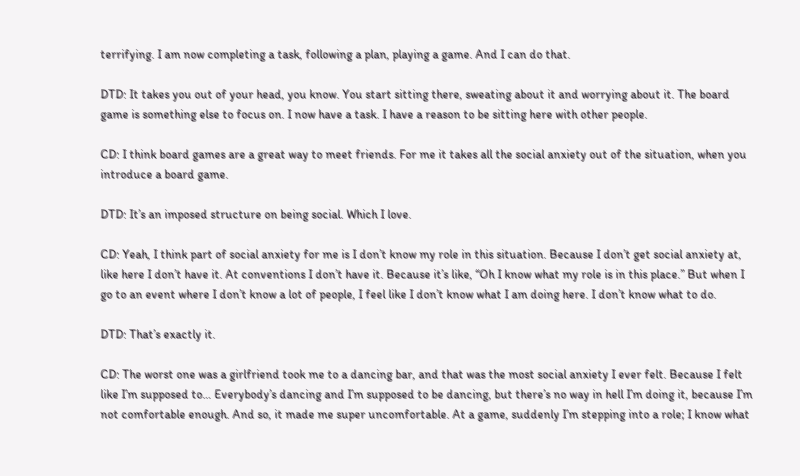terrifying. I am now completing a task, following a plan, playing a game. And I can do that.

DTD: It takes you out of your head, you know. You start sitting there, sweating about it and worrying about it. The board game is something else to focus on. I now have a task. I have a reason to be sitting here with other people.

CD: I think board games are a great way to meet friends. For me it takes all the social anxiety out of the situation, when you introduce a board game.

DTD: It’s an imposed structure on being social. Which I love.

CD: Yeah, I think part of social anxiety for me is I don’t know my role in this situation. Because I don’t get social anxiety at, like here I don’t have it. At conventions I don’t have it. Because it’s like, “Oh I know what my role is in this place.” But when I go to an event where I don’t know a lot of people, I feel like I don’t know what I am doing here. I don’t know what to do.

DTD: That’s exactly it.

CD: The worst one was a girlfriend took me to a dancing bar, and that was the most social anxiety I ever felt. Because I felt like I’m supposed to… Everybody’s dancing and I’m supposed to be dancing, but there’s no way in hell I’m doing it, because I’m not comfortable enough. And so, it made me super uncomfortable. At a game, suddenly I’m stepping into a role; I know what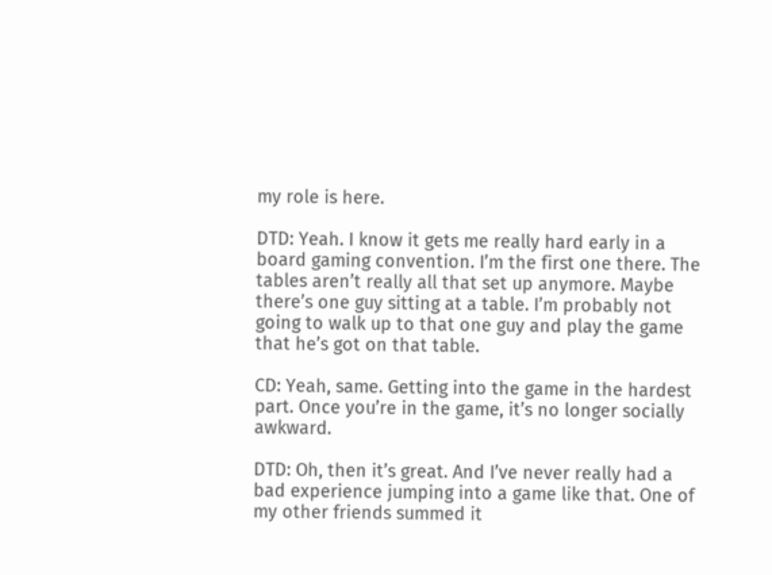my role is here.

DTD: Yeah. I know it gets me really hard early in a board gaming convention. I’m the first one there. The tables aren’t really all that set up anymore. Maybe there’s one guy sitting at a table. I’m probably not going to walk up to that one guy and play the game that he’s got on that table.

CD: Yeah, same. Getting into the game in the hardest part. Once you’re in the game, it’s no longer socially awkward.

DTD: Oh, then it’s great. And I’ve never really had a bad experience jumping into a game like that. One of my other friends summed it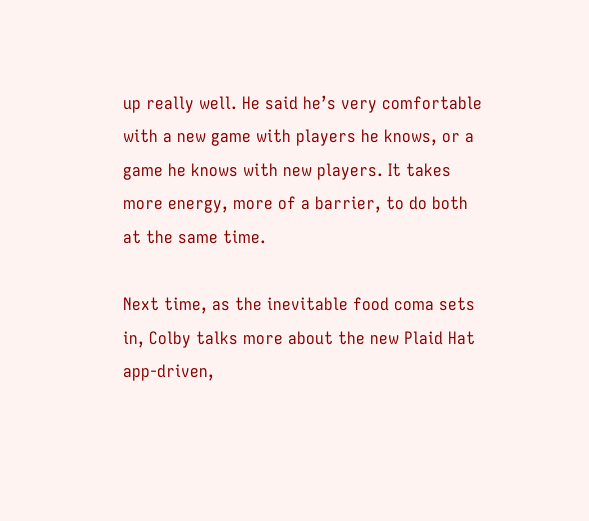up really well. He said he’s very comfortable with a new game with players he knows, or a game he knows with new players. It takes more energy, more of a barrier, to do both at the same time.

Next time, as the inevitable food coma sets in, Colby talks more about the new Plaid Hat app-driven,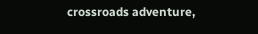crossroads adventure,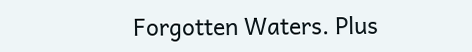Forgotten Waters. Plus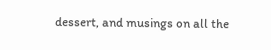dessert, and musings on all the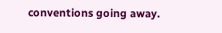conventions going away.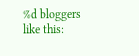%d bloggers like this: